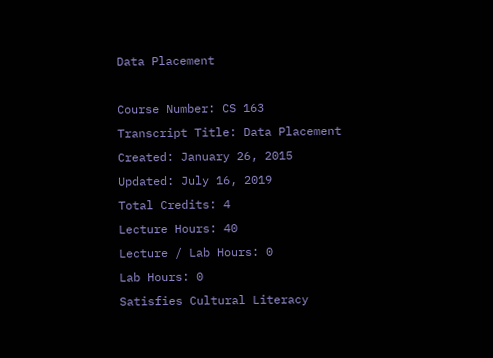Data Placement

Course Number: CS 163
Transcript Title: Data Placement
Created: January 26, 2015
Updated: July 16, 2019
Total Credits: 4
Lecture Hours: 40
Lecture / Lab Hours: 0
Lab Hours: 0
Satisfies Cultural Literacy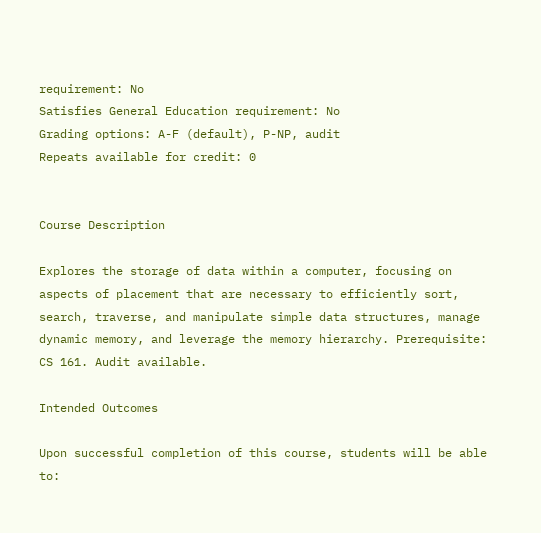requirement: No
Satisfies General Education requirement: No
Grading options: A-F (default), P-NP, audit
Repeats available for credit: 0


Course Description

Explores the storage of data within a computer, focusing on aspects of placement that are necessary to efficiently sort, search, traverse, and manipulate simple data structures, manage dynamic memory, and leverage the memory hierarchy. Prerequisite: CS 161. Audit available.

Intended Outcomes

Upon successful completion of this course, students will be able to: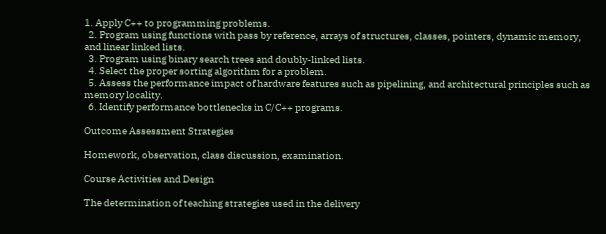1. Apply C++ to programming problems.
  2. Program using functions with pass by reference, arrays of structures, classes, pointers, dynamic memory, and linear linked lists.
  3. Program using binary search trees and doubly-linked lists.
  4. Select the proper sorting algorithm for a problem.
  5. Assess the performance impact of hardware features such as pipelining, and architectural principles such as memory locality.
  6. Identify performance bottlenecks in C/C++ programs.

Outcome Assessment Strategies

Homework, observation, class discussion, examination.

Course Activities and Design

The determination of teaching strategies used in the delivery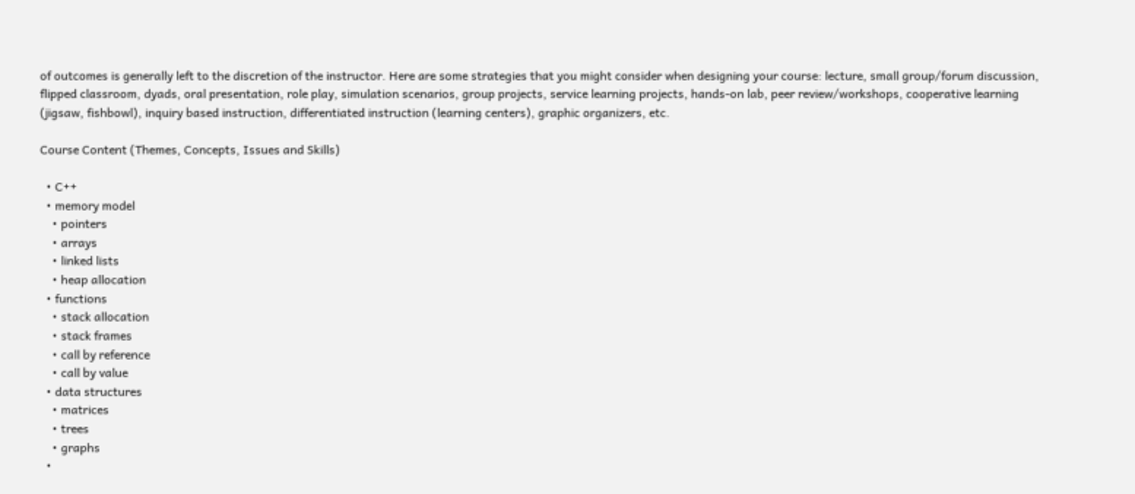of outcomes is generally left to the discretion of the instructor. Here are some strategies that you might consider when designing your course: lecture, small group/forum discussion, flipped classroom, dyads, oral presentation, role play, simulation scenarios, group projects, service learning projects, hands-on lab, peer review/workshops, cooperative learning (jigsaw, fishbowl), inquiry based instruction, differentiated instruction (learning centers), graphic organizers, etc.

Course Content (Themes, Concepts, Issues and Skills)

  • C++
  • memory model
    • pointers
    • arrays
    • linked lists
    • heap allocation
  • functions
    • stack allocation
    • stack frames
    • call by reference
    • call by value
  • data structures
    • matrices
    • trees
    • graphs
  •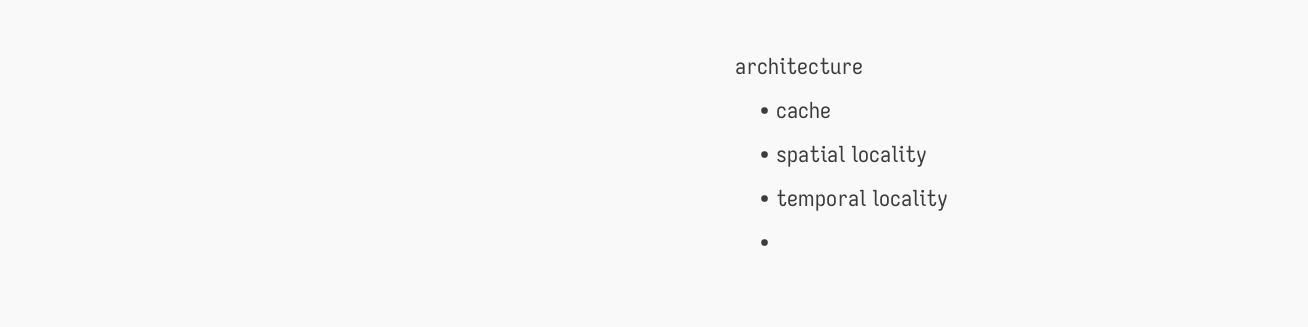architecture
    • cache
    • spatial locality
    • temporal locality
    •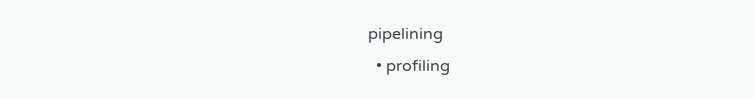pipelining
  • profiling